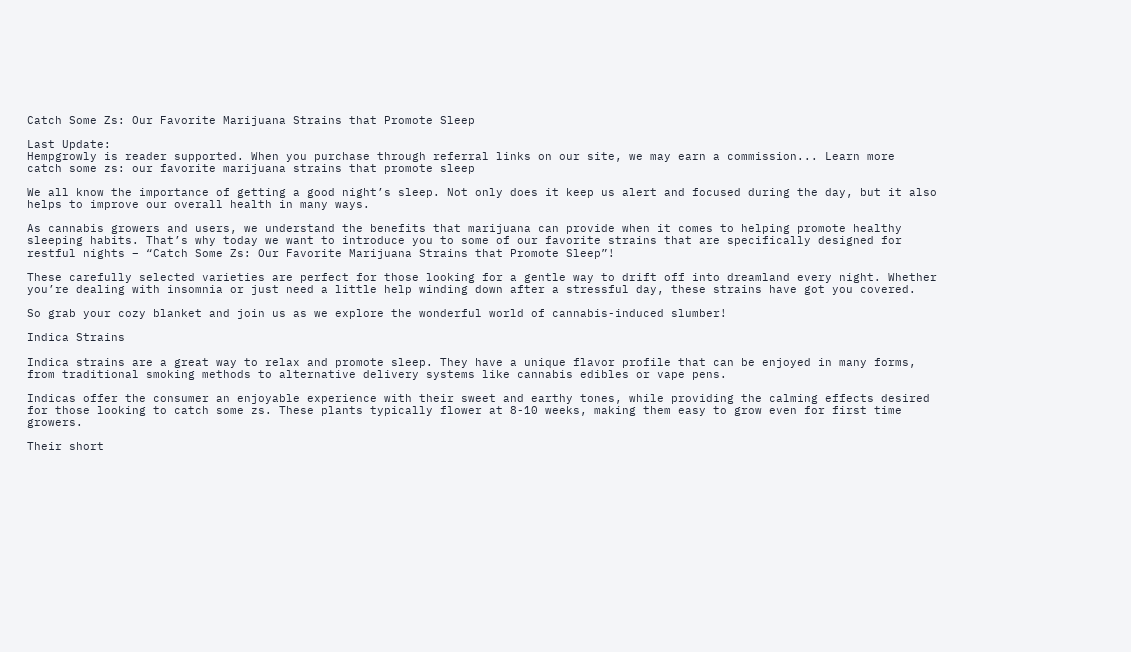Catch Some Zs: Our Favorite Marijuana Strains that Promote Sleep

Last Update:
Hempgrowly is reader supported. When you purchase through referral links on our site, we may earn a commission... Learn more
catch some zs: our favorite marijuana strains that promote sleep

We all know the importance of getting a good night’s sleep. Not only does it keep us alert and focused during the day, but it also helps to improve our overall health in many ways.

As cannabis growers and users, we understand the benefits that marijuana can provide when it comes to helping promote healthy sleeping habits. That’s why today we want to introduce you to some of our favorite strains that are specifically designed for restful nights – “Catch Some Zs: Our Favorite Marijuana Strains that Promote Sleep”!

These carefully selected varieties are perfect for those looking for a gentle way to drift off into dreamland every night. Whether you’re dealing with insomnia or just need a little help winding down after a stressful day, these strains have got you covered.

So grab your cozy blanket and join us as we explore the wonderful world of cannabis-induced slumber!

Indica Strains

Indica strains are a great way to relax and promote sleep. They have a unique flavor profile that can be enjoyed in many forms, from traditional smoking methods to alternative delivery systems like cannabis edibles or vape pens.

Indicas offer the consumer an enjoyable experience with their sweet and earthy tones, while providing the calming effects desired for those looking to catch some zs. These plants typically flower at 8-10 weeks, making them easy to grow even for first time growers.

Their short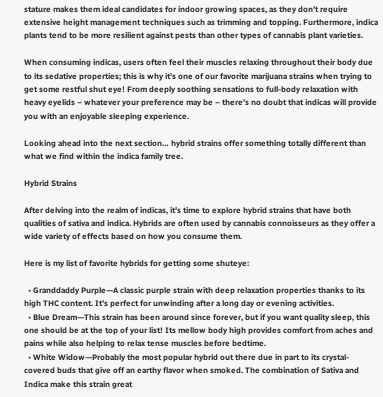stature makes them ideal candidates for indoor growing spaces, as they don’t require extensive height management techniques such as trimming and topping. Furthermore, indica plants tend to be more resilient against pests than other types of cannabis plant varieties.

When consuming indicas, users often feel their muscles relaxing throughout their body due to its sedative properties; this is why it’s one of our favorite marijuana strains when trying to get some restful shut eye! From deeply soothing sensations to full-body relaxation with heavy eyelids – whatever your preference may be – there’s no doubt that indicas will provide you with an enjoyable sleeping experience.

Looking ahead into the next section… hybrid strains offer something totally different than what we find within the indica family tree.

Hybrid Strains

After delving into the realm of indicas, it’s time to explore hybrid strains that have both qualities of sativa and indica. Hybrids are often used by cannabis connoisseurs as they offer a wide variety of effects based on how you consume them.

Here is my list of favorite hybrids for getting some shuteye:

  • Granddaddy Purple—A classic purple strain with deep relaxation properties thanks to its high THC content. It’s perfect for unwinding after a long day or evening activities.
  • Blue Dream—This strain has been around since forever, but if you want quality sleep, this one should be at the top of your list! Its mellow body high provides comfort from aches and pains while also helping to relax tense muscles before bedtime.
  • White Widow—Probably the most popular hybrid out there due in part to its crystal-covered buds that give off an earthy flavor when smoked. The combination of Sativa and Indica make this strain great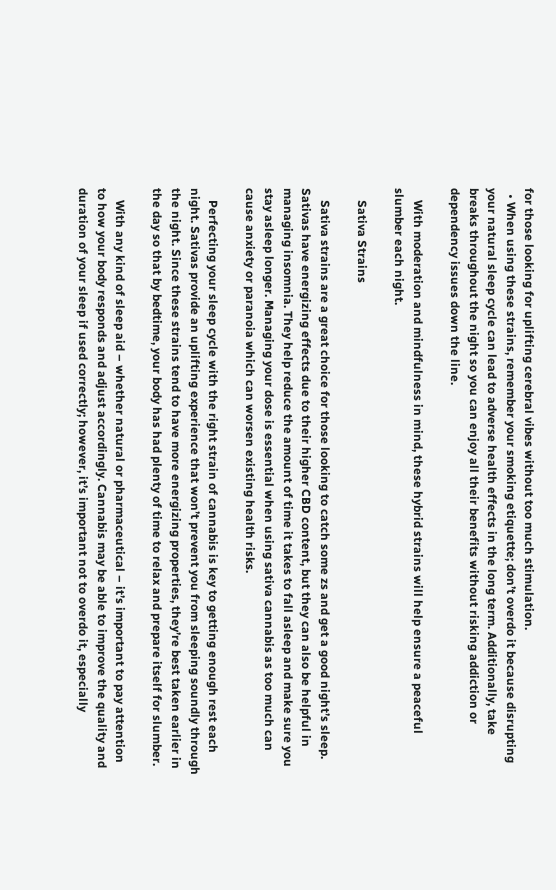for those looking for uplifting cerebral vibes without too much stimulation.
  • When using these strains, remember your smoking etiquette; don’t overdo it because disrupting your natural sleep cycle can lead to adverse health effects in the long term. Additionally, take breaks throughout the night so you can enjoy all their benefits without risking addiction or dependency issues down the line.

    With moderation and mindfulness in mind, these hybrid strains will help ensure a peaceful slumber each night.

    Sativa Strains

    Sativa strains are a great choice for those looking to catch some zs and get a good night’s sleep. Sativas have energizing effects due to their higher CBD content, but they can also be helpful in managing insomnia. They help reduce the amount of time it takes to fall asleep and make sure you stay asleep longer. Managing your dose is essential when using sativa cannabis as too much can cause anxiety or paranoia which can worsen existing health risks.

    Perfecting your sleep cycle with the right strain of cannabis is key to getting enough rest each night. Sativas provide an uplifting experience that won’t prevent you from sleeping soundly through the night. Since these strains tend to have more energizing properties, they’re best taken earlier in the day so that by bedtime, your body has had plenty of time to relax and prepare itself for slumber.

    With any kind of sleep aid – whether natural or pharmaceutical – it’s important to pay attention to how your body responds and adjust accordingly. Cannabis may be able to improve the quality and duration of your sleep if used correctly; however, it’s important not to overdo it, especially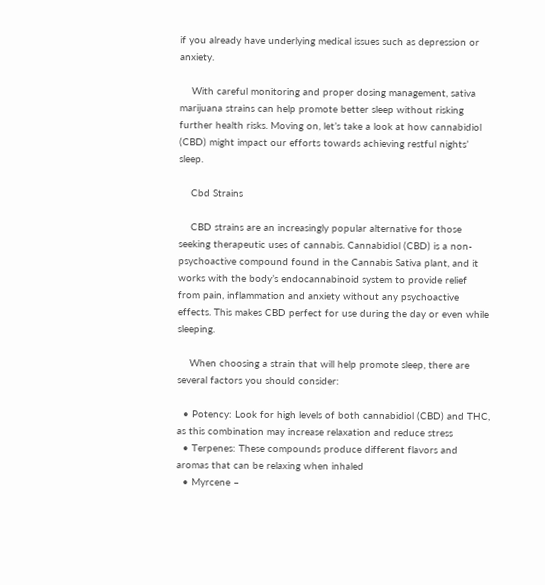if you already have underlying medical issues such as depression or anxiety.

    With careful monitoring and proper dosing management, sativa marijuana strains can help promote better sleep without risking further health risks. Moving on, let’s take a look at how cannabidiol (CBD) might impact our efforts towards achieving restful nights’ sleep.

    Cbd Strains

    CBD strains are an increasingly popular alternative for those seeking therapeutic uses of cannabis. Cannabidiol (CBD) is a non-psychoactive compound found in the Cannabis Sativa plant, and it works with the body’s endocannabinoid system to provide relief from pain, inflammation and anxiety without any psychoactive effects. This makes CBD perfect for use during the day or even while sleeping.

    When choosing a strain that will help promote sleep, there are several factors you should consider:

  • Potency: Look for high levels of both cannabidiol (CBD) and THC, as this combination may increase relaxation and reduce stress
  • Terpenes: These compounds produce different flavors and aromas that can be relaxing when inhaled
  • Myrcene –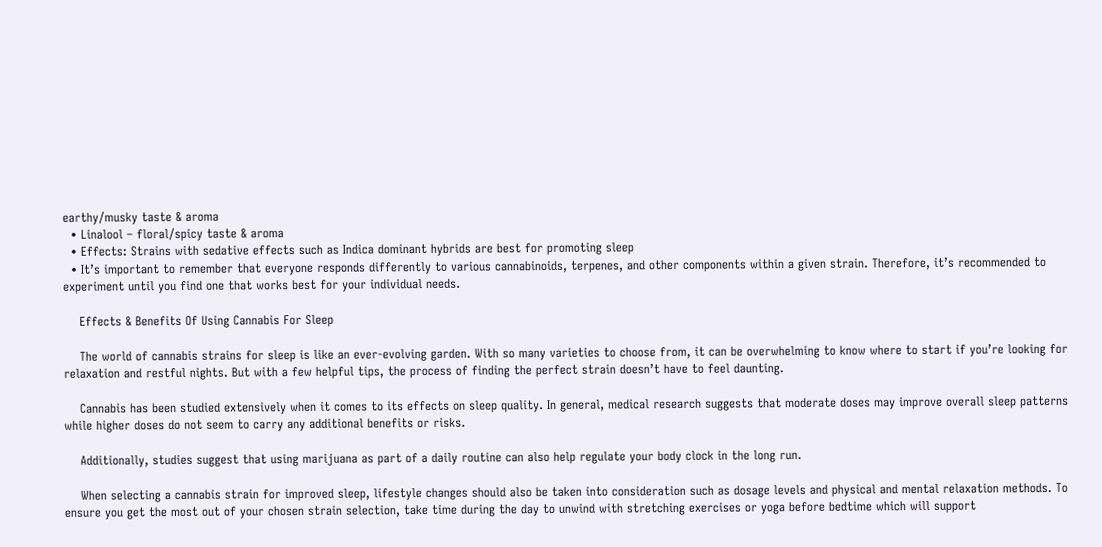earthy/musky taste & aroma
  • Linalool – floral/spicy taste & aroma
  • Effects: Strains with sedative effects such as Indica dominant hybrids are best for promoting sleep
  • It’s important to remember that everyone responds differently to various cannabinoids, terpenes, and other components within a given strain. Therefore, it’s recommended to experiment until you find one that works best for your individual needs.

    Effects & Benefits Of Using Cannabis For Sleep

    The world of cannabis strains for sleep is like an ever-evolving garden. With so many varieties to choose from, it can be overwhelming to know where to start if you’re looking for relaxation and restful nights. But with a few helpful tips, the process of finding the perfect strain doesn’t have to feel daunting.

    Cannabis has been studied extensively when it comes to its effects on sleep quality. In general, medical research suggests that moderate doses may improve overall sleep patterns while higher doses do not seem to carry any additional benefits or risks.

    Additionally, studies suggest that using marijuana as part of a daily routine can also help regulate your body clock in the long run.

    When selecting a cannabis strain for improved sleep, lifestyle changes should also be taken into consideration such as dosage levels and physical and mental relaxation methods. To ensure you get the most out of your chosen strain selection, take time during the day to unwind with stretching exercises or yoga before bedtime which will support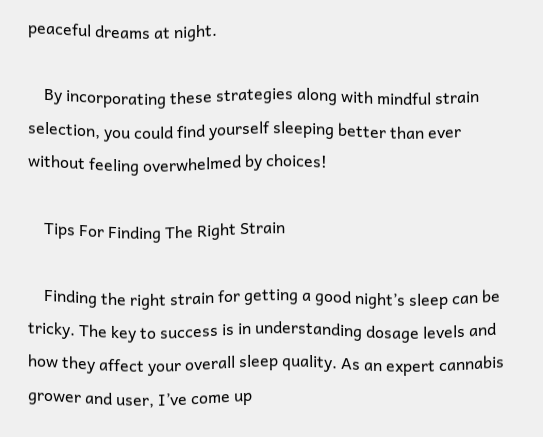peaceful dreams at night.

    By incorporating these strategies along with mindful strain selection, you could find yourself sleeping better than ever without feeling overwhelmed by choices!

    Tips For Finding The Right Strain

    Finding the right strain for getting a good night’s sleep can be tricky. The key to success is in understanding dosage levels and how they affect your overall sleep quality. As an expert cannabis grower and user, I’ve come up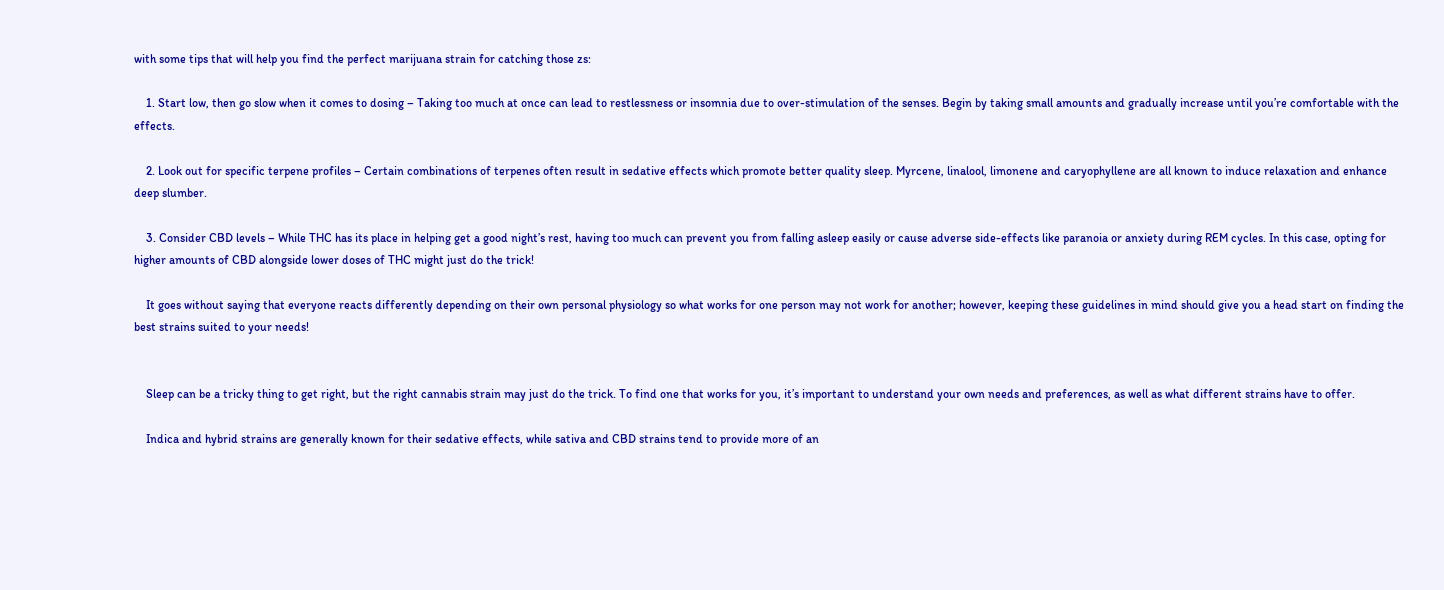with some tips that will help you find the perfect marijuana strain for catching those zs:

    1. Start low, then go slow when it comes to dosing – Taking too much at once can lead to restlessness or insomnia due to over-stimulation of the senses. Begin by taking small amounts and gradually increase until you’re comfortable with the effects.

    2. Look out for specific terpene profiles – Certain combinations of terpenes often result in sedative effects which promote better quality sleep. Myrcene, linalool, limonene and caryophyllene are all known to induce relaxation and enhance deep slumber.

    3. Consider CBD levels – While THC has its place in helping get a good night’s rest, having too much can prevent you from falling asleep easily or cause adverse side-effects like paranoia or anxiety during REM cycles. In this case, opting for higher amounts of CBD alongside lower doses of THC might just do the trick!

    It goes without saying that everyone reacts differently depending on their own personal physiology so what works for one person may not work for another; however, keeping these guidelines in mind should give you a head start on finding the best strains suited to your needs!


    Sleep can be a tricky thing to get right, but the right cannabis strain may just do the trick. To find one that works for you, it’s important to understand your own needs and preferences, as well as what different strains have to offer.

    Indica and hybrid strains are generally known for their sedative effects, while sativa and CBD strains tend to provide more of an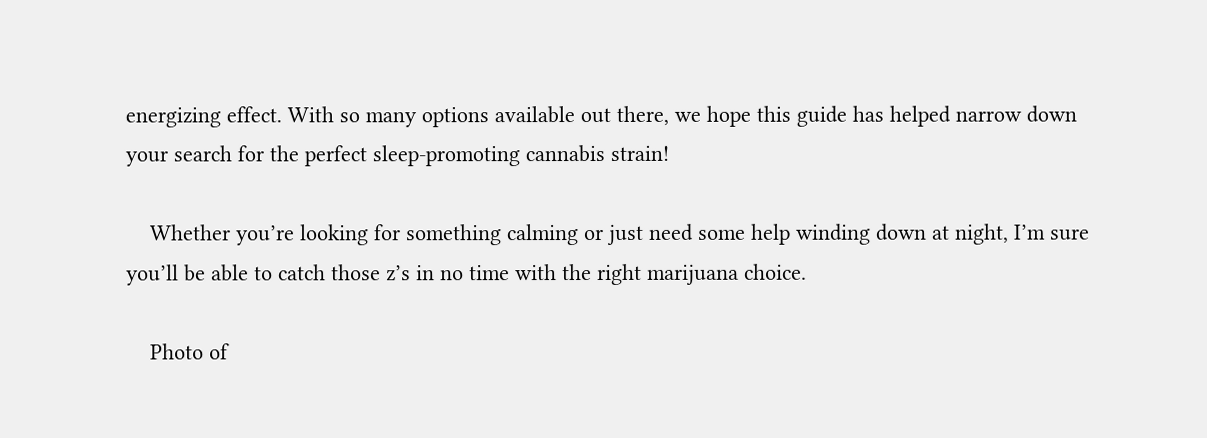energizing effect. With so many options available out there, we hope this guide has helped narrow down your search for the perfect sleep-promoting cannabis strain!

    Whether you’re looking for something calming or just need some help winding down at night, I’m sure you’ll be able to catch those z’s in no time with the right marijuana choice.

    Photo of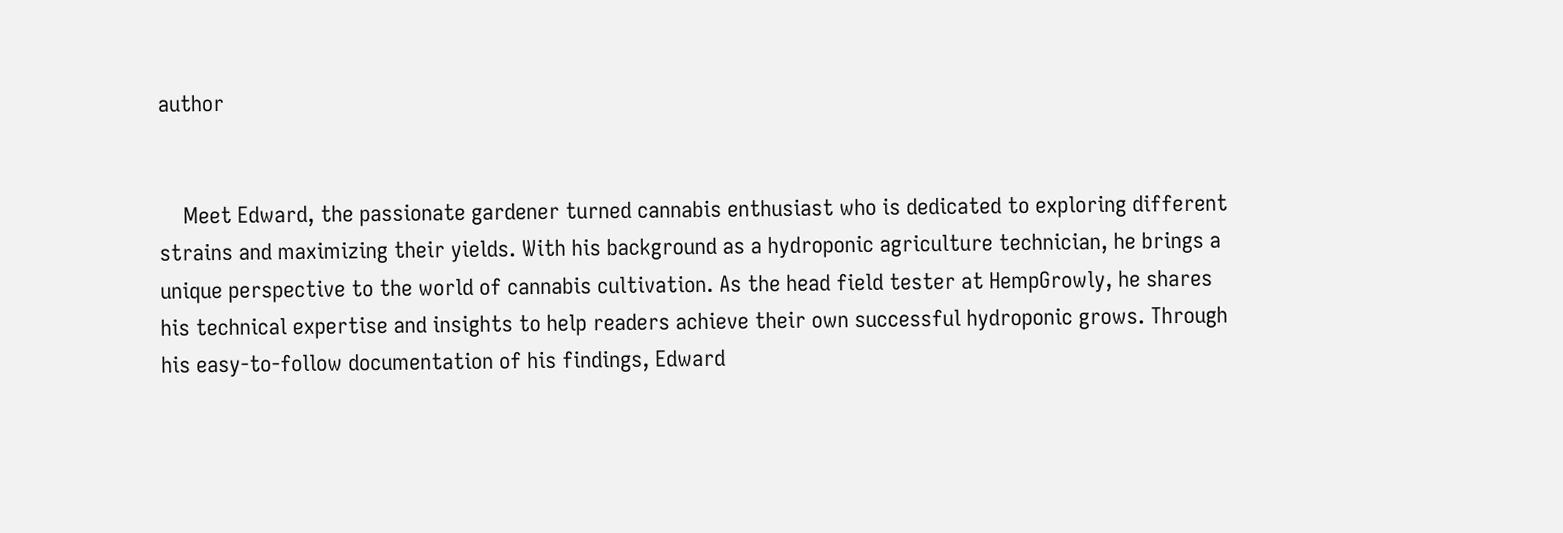author


    Meet Edward, the passionate gardener turned cannabis enthusiast who is dedicated to exploring different strains and maximizing their yields. With his background as a hydroponic agriculture technician, he brings a unique perspective to the world of cannabis cultivation. As the head field tester at HempGrowly, he shares his technical expertise and insights to help readers achieve their own successful hydroponic grows. Through his easy-to-follow documentation of his findings, Edward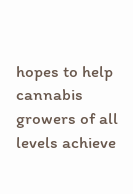hopes to help cannabis growers of all levels achieve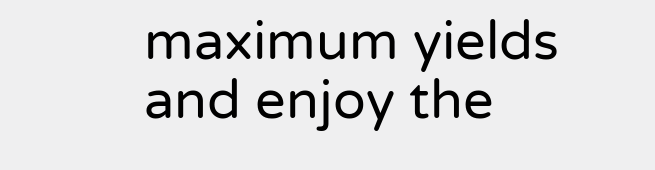maximum yields and enjoy the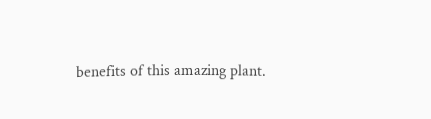benefits of this amazing plant.